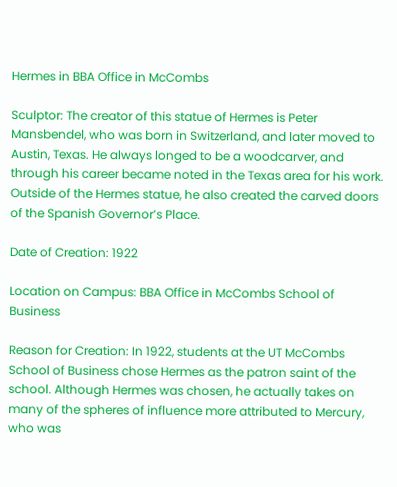Hermes in BBA Office in McCombs

Sculptor: The creator of this statue of Hermes is Peter Mansbendel, who was born in Switzerland, and later moved to Austin, Texas. He always longed to be a woodcarver, and through his career became noted in the Texas area for his work. Outside of the Hermes statue, he also created the carved doors of the Spanish Governor’s Place.

Date of Creation: 1922

Location on Campus: BBA Office in McCombs School of Business

Reason for Creation: In 1922, students at the UT McCombs School of Business chose Hermes as the patron saint of the school. Although Hermes was chosen, he actually takes on many of the spheres of influence more attributed to Mercury, who was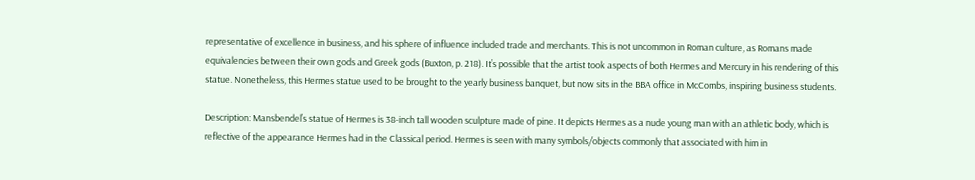representative of excellence in business, and his sphere of influence included trade and merchants. This is not uncommon in Roman culture, as Romans made equivalencies between their own gods and Greek gods (Buxton, p. 218). It’s possible that the artist took aspects of both Hermes and Mercury in his rendering of this statue. Nonetheless, this Hermes statue used to be brought to the yearly business banquet, but now sits in the BBA office in McCombs, inspiring business students.

Description: Mansbendel’s statue of Hermes is 38-inch tall wooden sculpture made of pine. It depicts Hermes as a nude young man with an athletic body, which is reflective of the appearance Hermes had in the Classical period. Hermes is seen with many symbols/objects commonly that associated with him in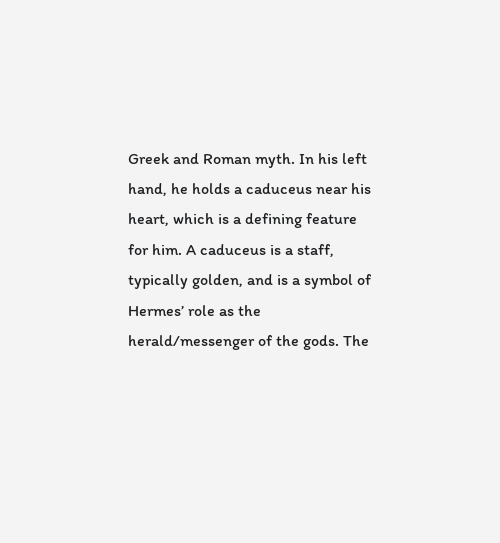Greek and Roman myth. In his left hand, he holds a caduceus near his heart, which is a defining feature for him. A caduceus is a staff, typically golden, and is a symbol of Hermes’ role as the herald/messenger of the gods. The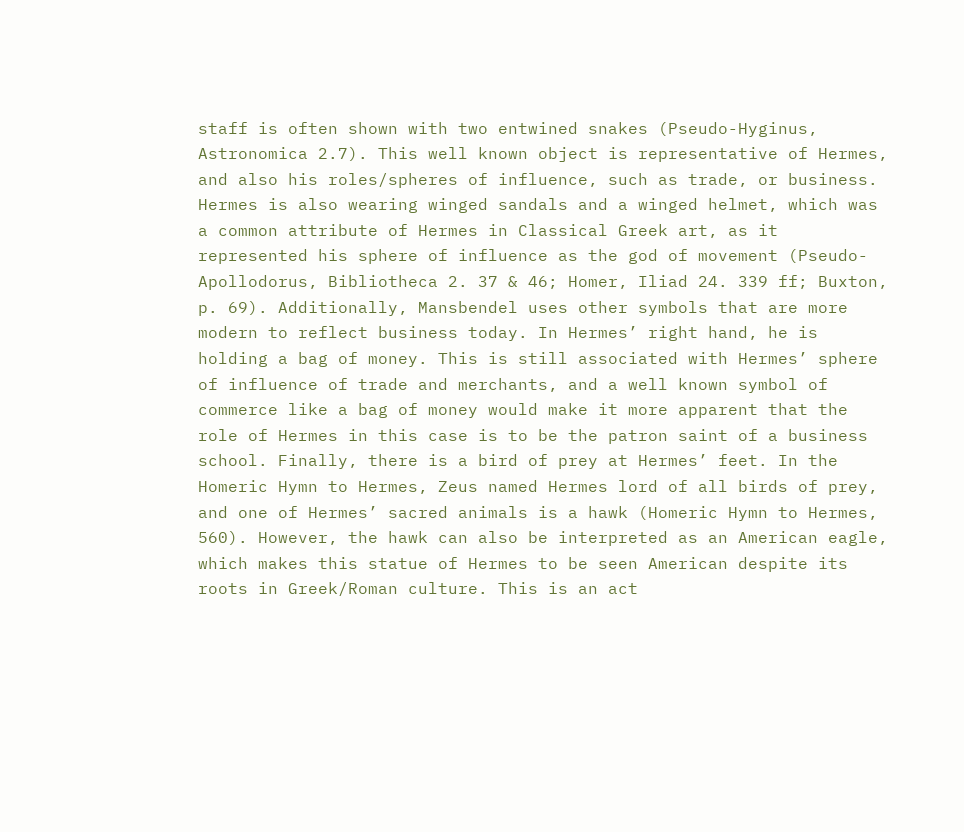staff is often shown with two entwined snakes (Pseudo-Hyginus, Astronomica 2.7). This well known object is representative of Hermes, and also his roles/spheres of influence, such as trade, or business. Hermes is also wearing winged sandals and a winged helmet, which was a common attribute of Hermes in Classical Greek art, as it represented his sphere of influence as the god of movement (Pseudo-Apollodorus, Bibliotheca 2. 37 & 46; Homer, Iliad 24. 339 ff; Buxton, p. 69). Additionally, Mansbendel uses other symbols that are more modern to reflect business today. In Hermes’ right hand, he is holding a bag of money. This is still associated with Hermes’ sphere of influence of trade and merchants, and a well known symbol of commerce like a bag of money would make it more apparent that the role of Hermes in this case is to be the patron saint of a business school. Finally, there is a bird of prey at Hermes’ feet. In the Homeric Hymn to Hermes, Zeus named Hermes lord of all birds of prey, and one of Hermes’ sacred animals is a hawk (Homeric Hymn to Hermes, 560). However, the hawk can also be interpreted as an American eagle, which makes this statue of Hermes to be seen American despite its roots in Greek/Roman culture. This is an act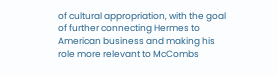of cultural appropriation, with the goal of further connecting Hermes to American business and making his role more relevant to McCombs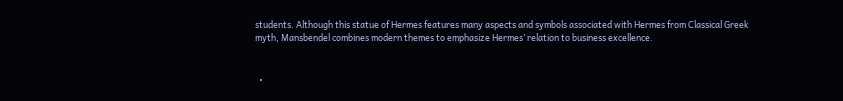students. Although this statue of Hermes features many aspects and symbols associated with Hermes from Classical Greek myth, Mansbendel combines modern themes to emphasize Hermes’ relation to business excellence.


  •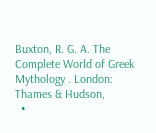Buxton, R. G. A. The Complete World of Greek Mythology . London: Thames & Hudson,
  •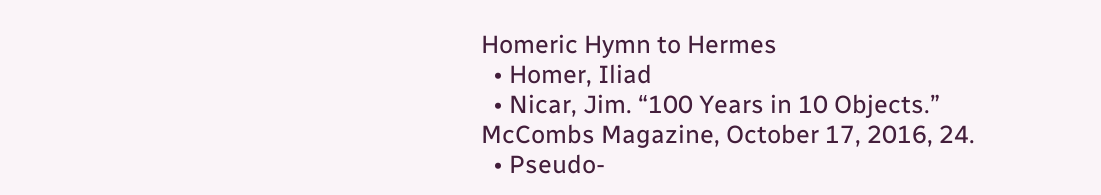Homeric Hymn to Hermes
  • Homer, Iliad
  • Nicar, Jim. “100 Years in 10 Objects.” McCombs Magazine, October 17, 2016, 24.
  • Pseudo-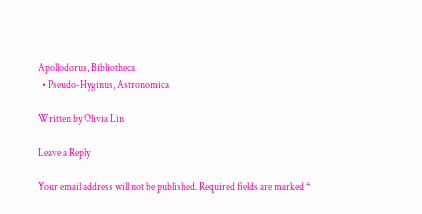Apollodorus, Bibliotheca
  • Pseudo-Hyginus, Astronomica

Written by Olivia Lin

Leave a Reply

Your email address will not be published. Required fields are marked *